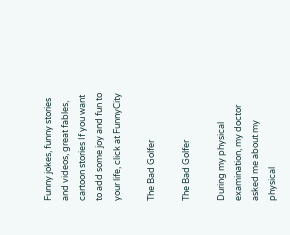Funny jokes, funny stories and videos, great fables, cartoon stories If you want to add some joy and fun to your life, click at FunnyCity

The Bad Golfer

The Bad Golfer

During my physical examination, my doctor asked me about my physical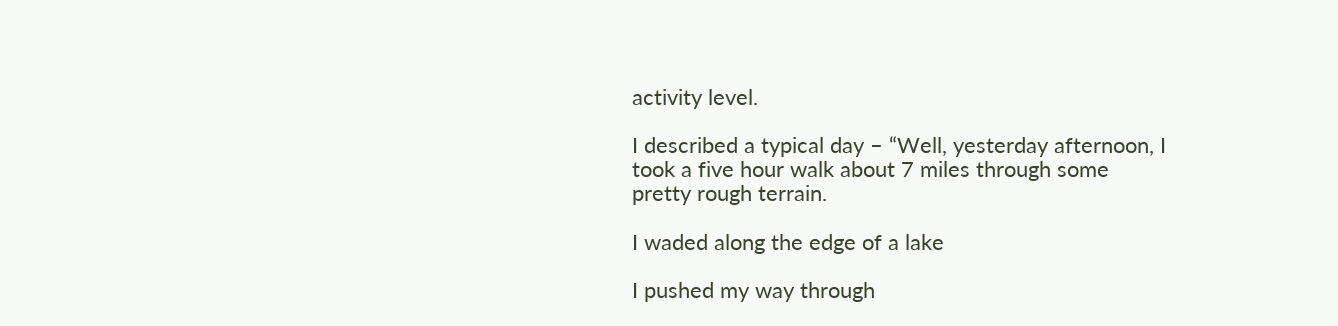activity level.

I described a typical day – “Well, yesterday afternoon, I took a five hour walk about 7 miles through some pretty rough terrain.

I waded along the edge of a lake

I pushed my way through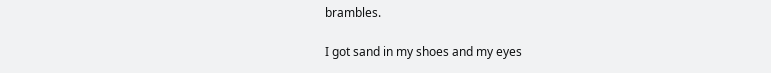brambles.

I got sand in my shoes and my eyes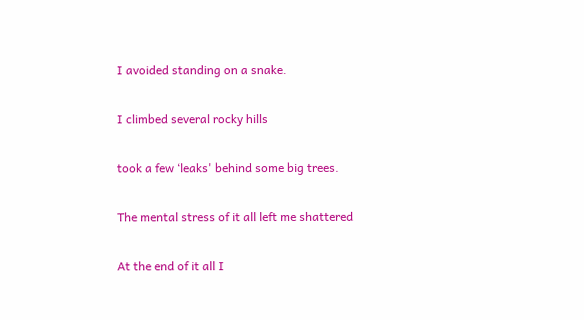I avoided standing on a snake.

I climbed several rocky hills

took a few ‘leaks' behind some big trees.

The mental stress of it all left me shattered

At the end of it all I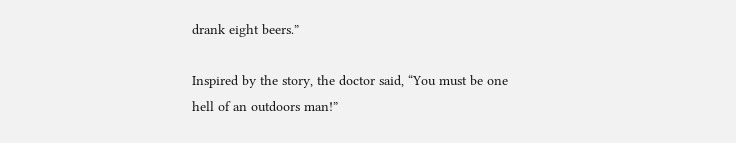drank eight beers.”

Inspired by the story, the doctor said, “You must be one hell of an outdoors man!”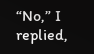“No,” I replied,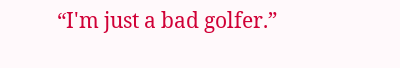“I'm just a bad golfer.”